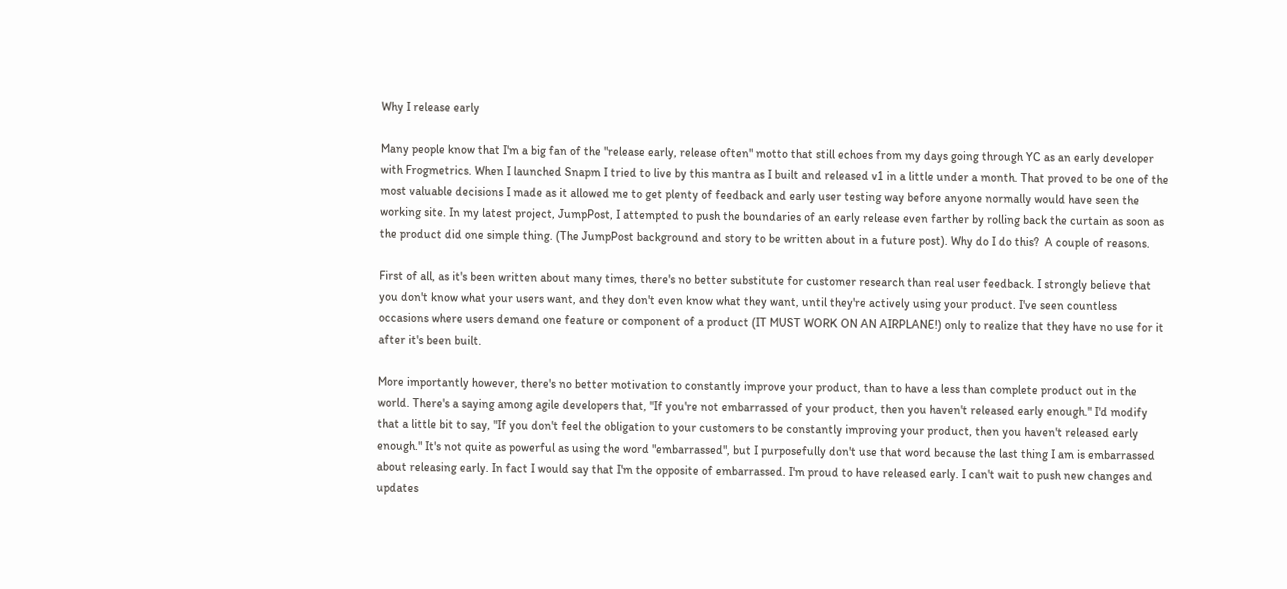Why I release early

Many people know that I'm a big fan of the "release early, release often" motto that still echoes from my days going through YC as an early developer with Frogmetrics. When I launched Snapm I tried to live by this mantra as I built and released v1 in a little under a month. That proved to be one of the most valuable decisions I made as it allowed me to get plenty of feedback and early user testing way before anyone normally would have seen the working site. In my latest project, JumpPost, I attempted to push the boundaries of an early release even farther by rolling back the curtain as soon as the product did one simple thing. (The JumpPost background and story to be written about in a future post). Why do I do this?  A couple of reasons.

First of all, as it's been written about many times, there's no better substitute for customer research than real user feedback. I strongly believe that you don't know what your users want, and they don't even know what they want, until they're actively using your product. I've seen countless occasions where users demand one feature or component of a product (IT MUST WORK ON AN AIRPLANE!) only to realize that they have no use for it after it's been built.

More importantly however, there's no better motivation to constantly improve your product, than to have a less than complete product out in the world. There's a saying among agile developers that, "If you're not embarrassed of your product, then you haven't released early enough." I'd modify that a little bit to say, "If you don't feel the obligation to your customers to be constantly improving your product, then you haven't released early enough." It's not quite as powerful as using the word "embarrassed", but I purposefully don't use that word because the last thing I am is embarrassed about releasing early. In fact I would say that I'm the opposite of embarrassed. I'm proud to have released early. I can't wait to push new changes and updates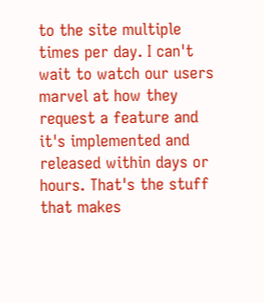to the site multiple times per day. I can't wait to watch our users marvel at how they request a feature and it's implemented and released within days or hours. That's the stuff that makes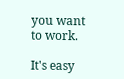you want to work.

It's easy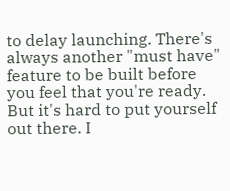to delay launching. There's always another "must have" feature to be built before you feel that you're ready. But it's hard to put yourself out there. I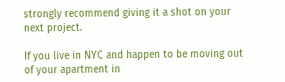strongly recommend giving it a shot on your next project.

If you live in NYC and happen to be moving out of your apartment in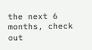the next 6 months, check out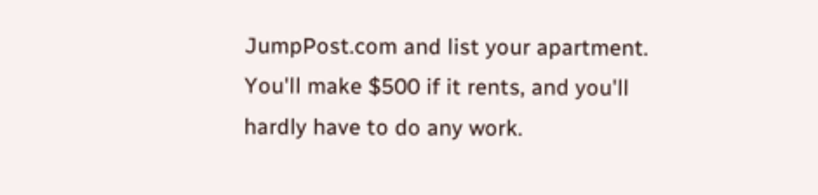JumpPost.com and list your apartment. You'll make $500 if it rents, and you'll hardly have to do any work.